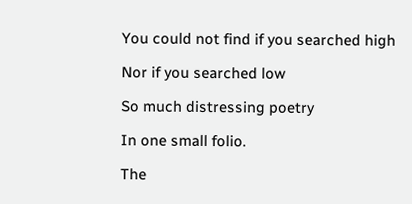You could not find if you searched high

Nor if you searched low

So much distressing poetry

In one small folio.

The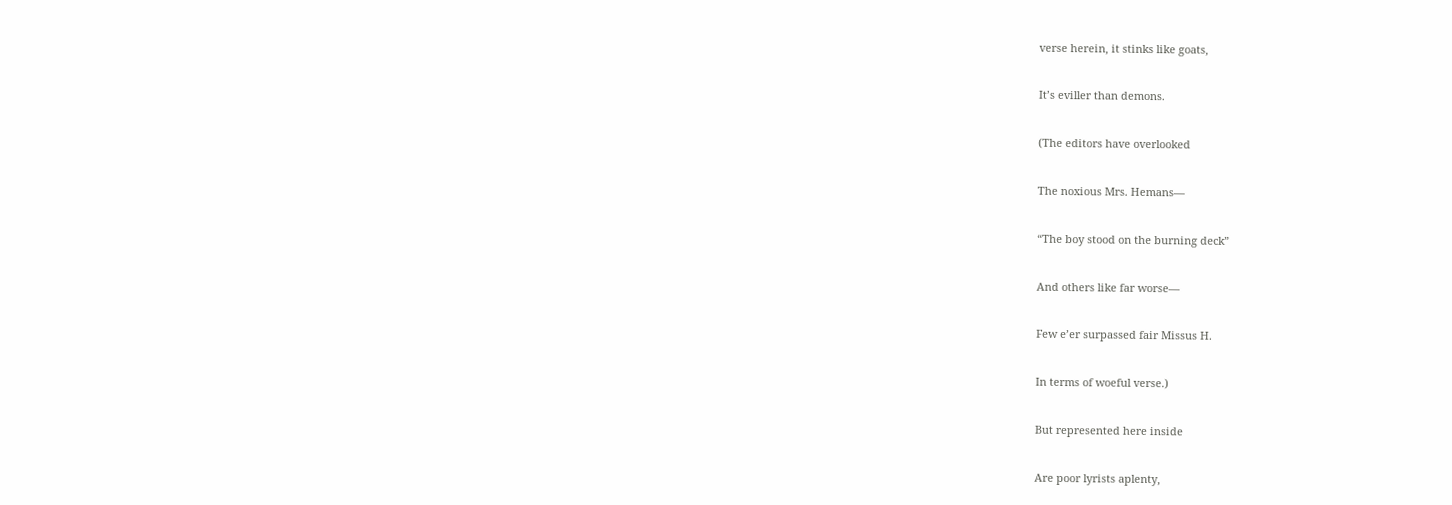verse herein, it stinks like goats,

It’s eviller than demons.

(The editors have overlooked

The noxious Mrs. Hemans—

“The boy stood on the burning deck”

And others like far worse—

Few e’er surpassed fair Missus H.

In terms of woeful verse.)

But represented here inside

Are poor lyrists aplenty,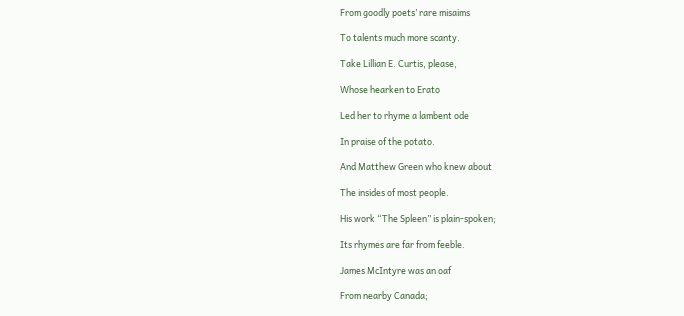From goodly poets’ rare misaims

To talents much more scanty.

Take Lillian E. Curtis, please,

Whose hearken to Erato

Led her to rhyme a lambent ode

In praise of the potato.

And Matthew Green who knew about

The insides of most people.

His work “The Spleen” is plain-spoken;

Its rhymes are far from feeble.

James McIntyre was an oaf

From nearby Canada;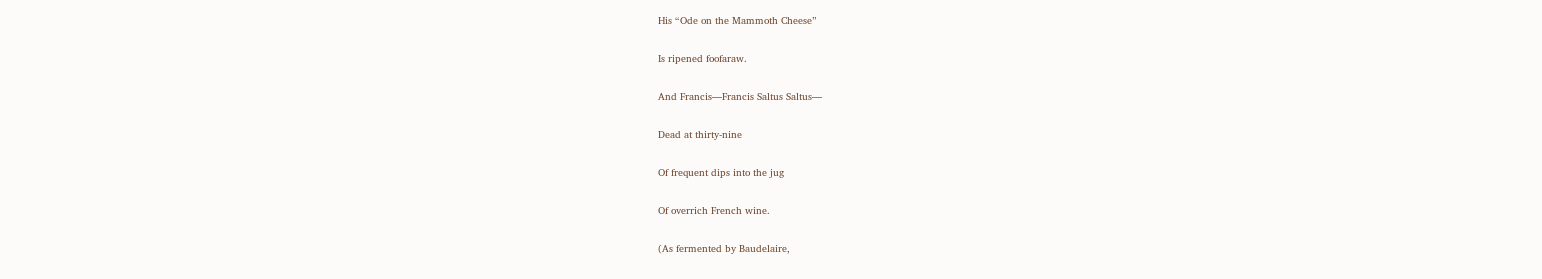His “Ode on the Mammoth Cheese”

Is ripened foofaraw.

And Francis—Francis Saltus Saltus—

Dead at thirty-nine

Of frequent dips into the jug

Of overrich French wine.

(As fermented by Baudelaire,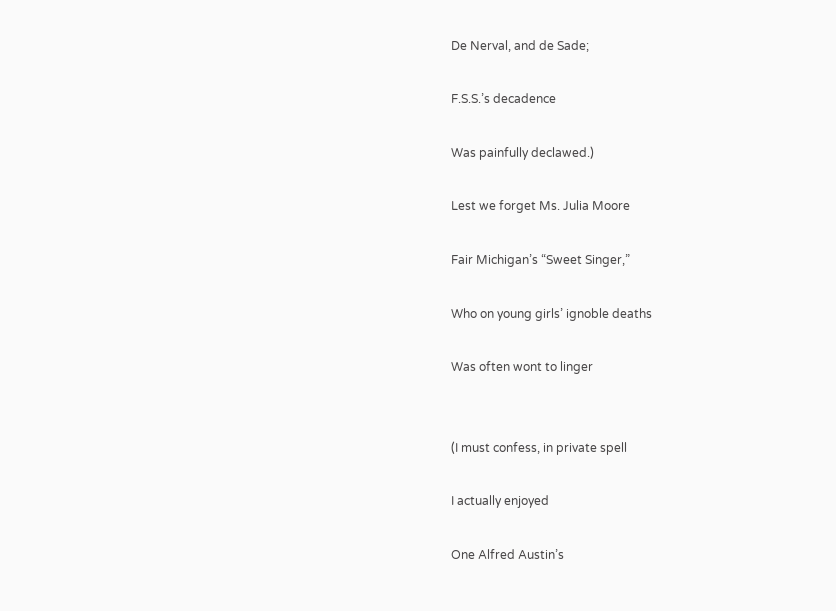De Nerval, and de Sade;

F.S.S.’s decadence

Was painfully declawed.)

Lest we forget Ms. Julia Moore

Fair Michigan’s “Sweet Singer,”

Who on young girls’ ignoble deaths

Was often wont to linger


(I must confess, in private spell

I actually enjoyed

One Alfred Austin’s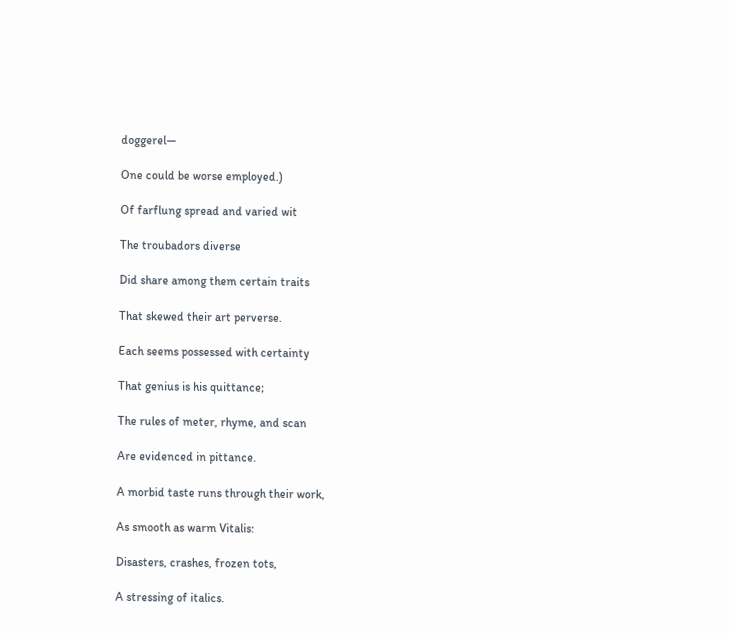doggerel—

One could be worse employed.)

Of farflung spread and varied wit

The troubadors diverse

Did share among them certain traits

That skewed their art perverse.

Each seems possessed with certainty

That genius is his quittance;

The rules of meter, rhyme, and scan

Are evidenced in pittance.

A morbid taste runs through their work,

As smooth as warm Vitalis:

Disasters, crashes, frozen tots,

A stressing of italics.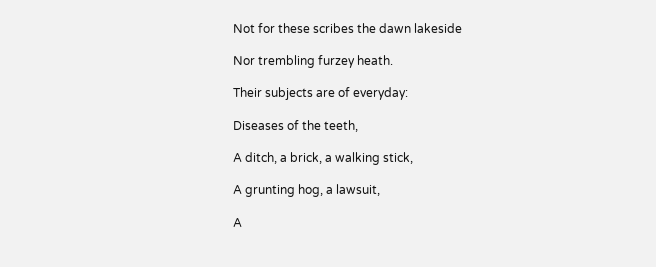Not for these scribes the dawn lakeside

Nor trembling furzey heath.

Their subjects are of everyday:

Diseases of the teeth,

A ditch, a brick, a walking stick,

A grunting hog, a lawsuit,

A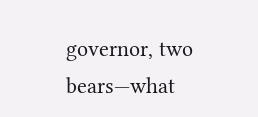governor, two bears—what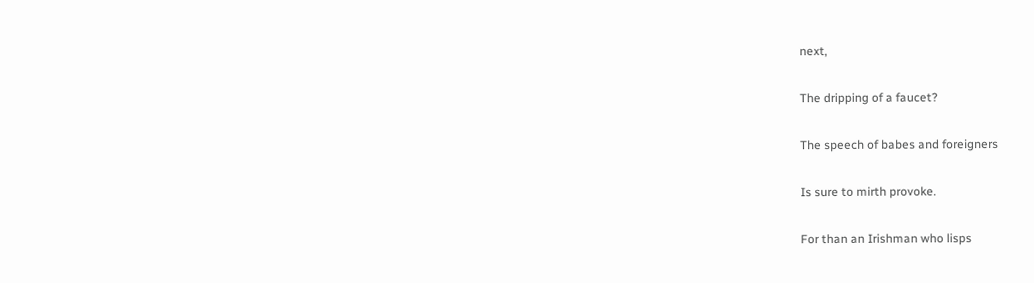next,

The dripping of a faucet?

The speech of babes and foreigners

Is sure to mirth provoke.

For than an Irishman who lisps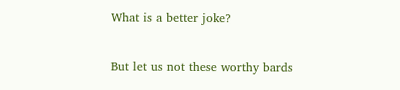What is a better joke?

But let us not these worthy bards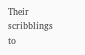Their scribblings to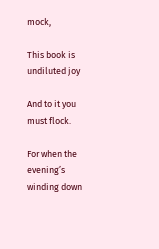mock,

This book is undiluted joy

And to it you must flock.

For when the evening’s winding down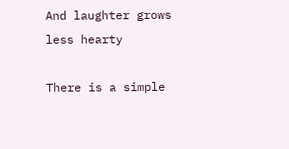And laughter grows less hearty

There is a simple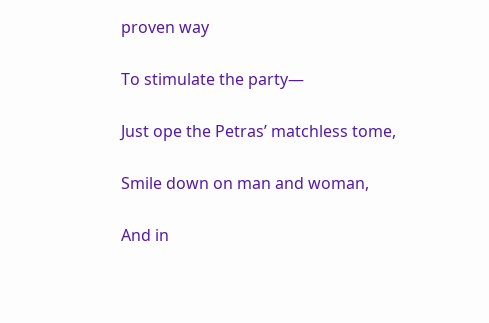proven way

To stimulate the party—

Just ope the Petras’ matchless tome,

Smile down on man and woman,

And in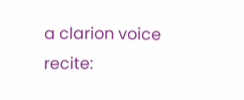a clarion voice recite: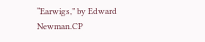“Earwigs,” by Edward Newman.CP